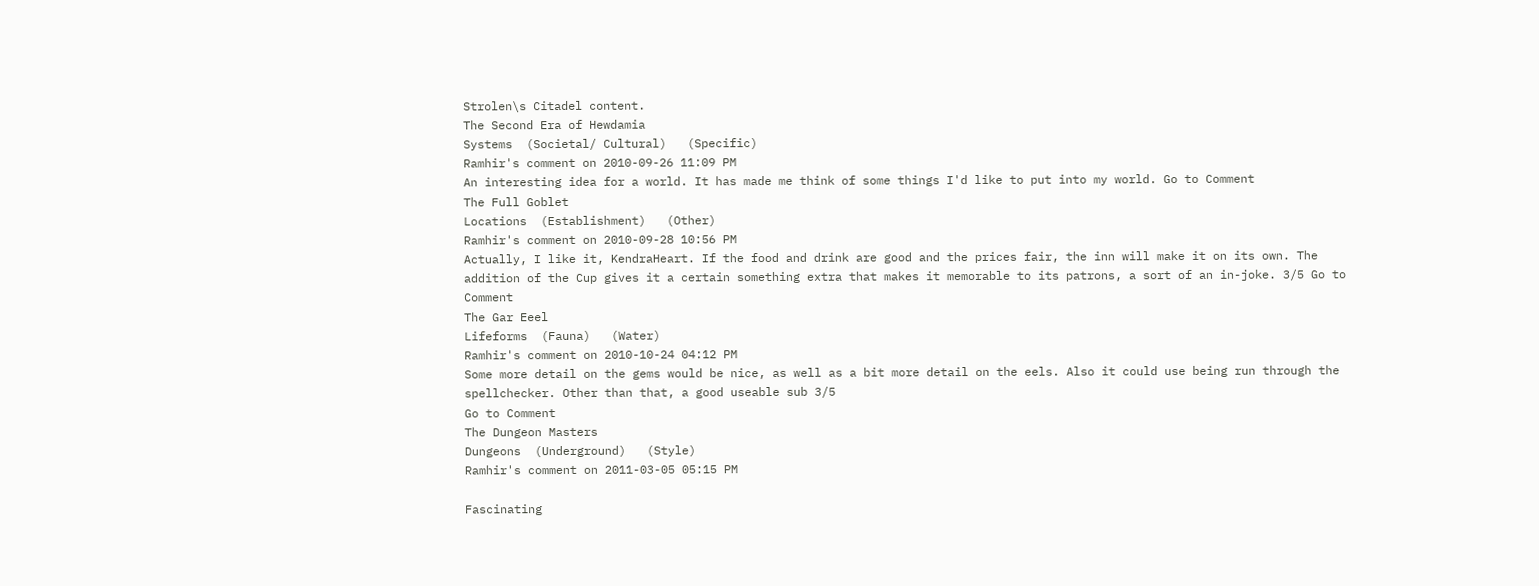Strolen\s Citadel content.
The Second Era of Hewdamia
Systems  (Societal/ Cultural)   (Specific)
Ramhir's comment on 2010-09-26 11:09 PM
An interesting idea for a world. It has made me think of some things I'd like to put into my world. Go to Comment
The Full Goblet
Locations  (Establishment)   (Other)
Ramhir's comment on 2010-09-28 10:56 PM
Actually, I like it, KendraHeart. If the food and drink are good and the prices fair, the inn will make it on its own. The addition of the Cup gives it a certain something extra that makes it memorable to its patrons, a sort of an in-joke. 3/5 Go to Comment
The Gar Eeel
Lifeforms  (Fauna)   (Water)
Ramhir's comment on 2010-10-24 04:12 PM
Some more detail on the gems would be nice, as well as a bit more detail on the eels. Also it could use being run through the spellchecker. Other than that, a good useable sub 3/5
Go to Comment
The Dungeon Masters
Dungeons  (Underground)   (Style)
Ramhir's comment on 2011-03-05 05:15 PM

Fascinating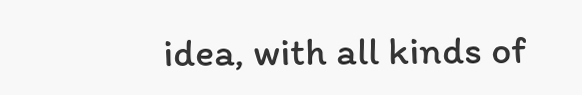idea, with all kinds of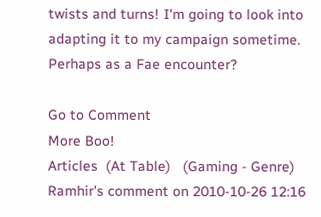twists and turns! I'm going to look into adapting it to my campaign sometime. Perhaps as a Fae encounter?

Go to Comment
More Boo!
Articles  (At Table)   (Gaming - Genre)
Ramhir's comment on 2010-10-26 12:16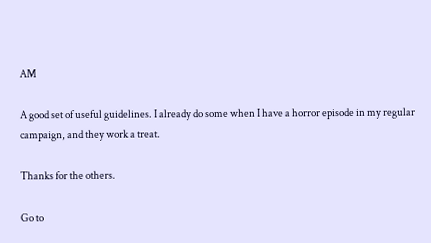AM

A good set of useful guidelines. I already do some when I have a horror episode in my regular campaign, and they work a treat.

Thanks for the others.

Go to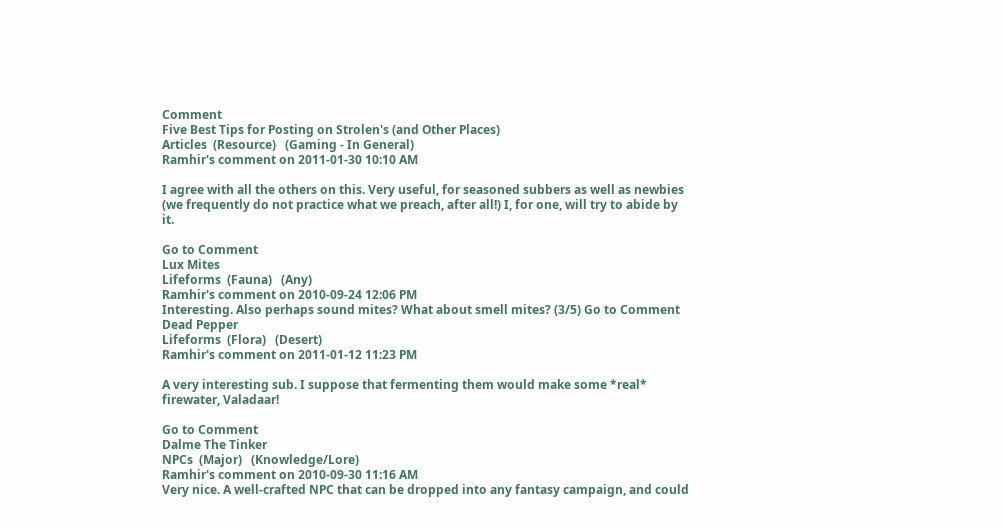Comment
Five Best Tips for Posting on Strolen's (and Other Places)
Articles  (Resource)   (Gaming - In General)
Ramhir's comment on 2011-01-30 10:10 AM

I agree with all the others on this. Very useful, for seasoned subbers as well as newbies (we frequently do not practice what we preach, after all!) I, for one, will try to abide by it.

Go to Comment
Lux Mites
Lifeforms  (Fauna)   (Any)
Ramhir's comment on 2010-09-24 12:06 PM
Interesting. Also perhaps sound mites? What about smell mites? (3/5) Go to Comment
Dead Pepper
Lifeforms  (Flora)   (Desert)
Ramhir's comment on 2011-01-12 11:23 PM

A very interesting sub. I suppose that fermenting them would make some *real* firewater, Valadaar!

Go to Comment
Dalme The Tinker
NPCs  (Major)   (Knowledge/Lore)
Ramhir's comment on 2010-09-30 11:16 AM
Very nice. A well-crafted NPC that can be dropped into any fantasy campaign, and could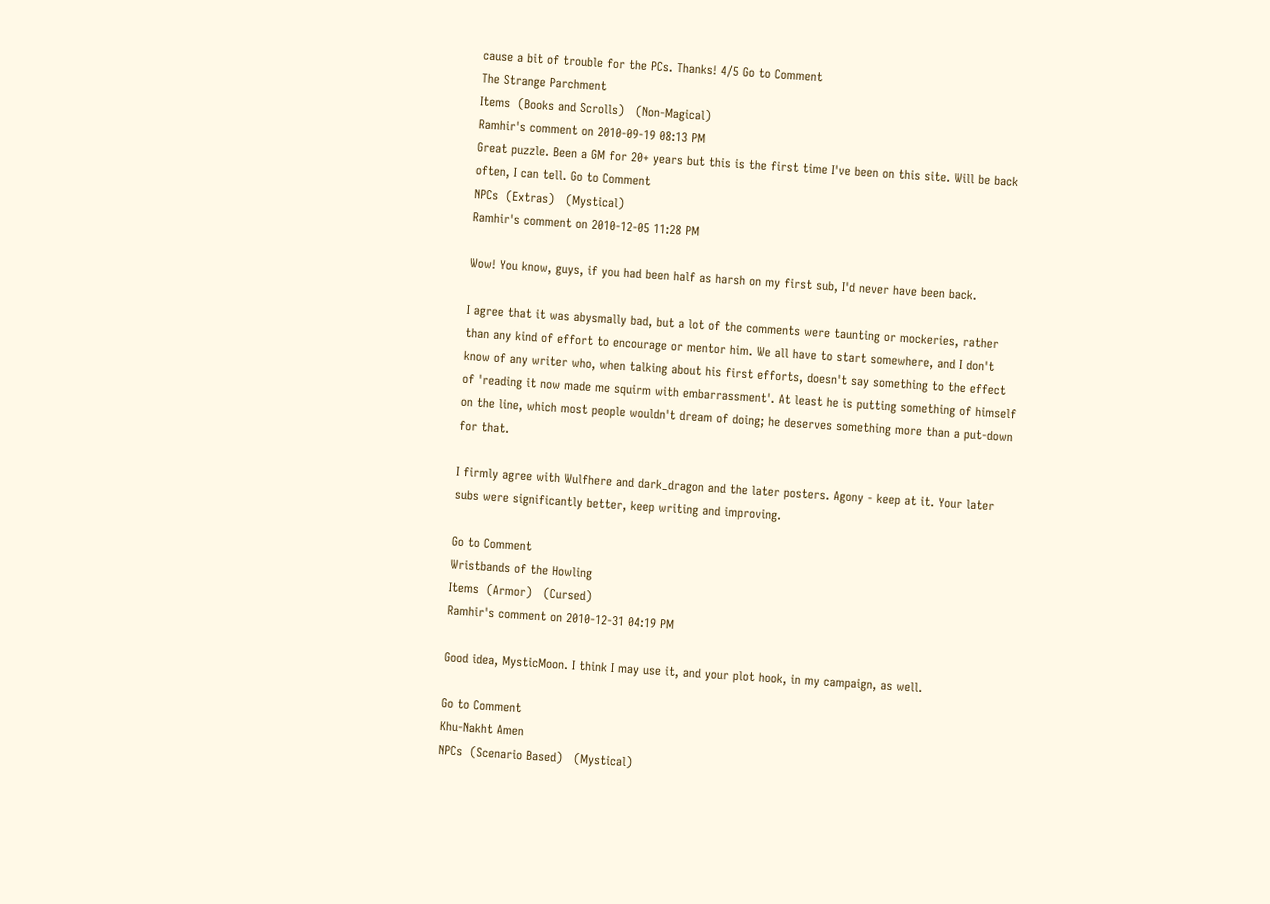cause a bit of trouble for the PCs. Thanks! 4/5 Go to Comment
The Strange Parchment
Items  (Books and Scrolls)   (Non-Magical)
Ramhir's comment on 2010-09-19 08:13 PM
Great puzzle. Been a GM for 20+ years but this is the first time I've been on this site. Will be back often, I can tell. Go to Comment
NPCs  (Extras)   (Mystical)
Ramhir's comment on 2010-12-05 11:28 PM

Wow! You know, guys, if you had been half as harsh on my first sub, I'd never have been back.

I agree that it was abysmally bad, but a lot of the comments were taunting or mockeries, rather than any kind of effort to encourage or mentor him. We all have to start somewhere, and I don't know of any writer who, when talking about his first efforts, doesn't say something to the effect of 'reading it now made me squirm with embarrassment'. At least he is putting something of himself on the line, which most people wouldn't dream of doing; he deserves something more than a put-down for that.

I firmly agree with Wulfhere and dark_dragon and the later posters. Agony - keep at it. Your later subs were significantly better, keep writing and improving.

Go to Comment
Wristbands of the Howling
Items  (Armor)   (Cursed)
Ramhir's comment on 2010-12-31 04:19 PM

Good idea, MysticMoon. I think I may use it, and your plot hook, in my campaign, as well.

Go to Comment
Khu-Nakht Amen
NPCs  (Scenario Based)   (Mystical)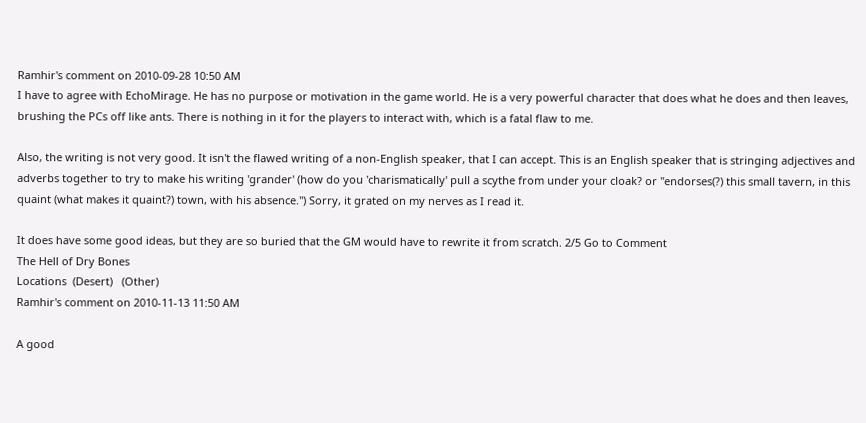Ramhir's comment on 2010-09-28 10:50 AM
I have to agree with EchoMirage. He has no purpose or motivation in the game world. He is a very powerful character that does what he does and then leaves, brushing the PCs off like ants. There is nothing in it for the players to interact with, which is a fatal flaw to me.

Also, the writing is not very good. It isn't the flawed writing of a non-English speaker, that I can accept. This is an English speaker that is stringing adjectives and adverbs together to try to make his writing 'grander' (how do you 'charismatically' pull a scythe from under your cloak? or "endorses(?) this small tavern, in this quaint (what makes it quaint?) town, with his absence.") Sorry, it grated on my nerves as I read it.

It does have some good ideas, but they are so buried that the GM would have to rewrite it from scratch. 2/5 Go to Comment
The Hell of Dry Bones
Locations  (Desert)   (Other)
Ramhir's comment on 2010-11-13 11:50 AM

A good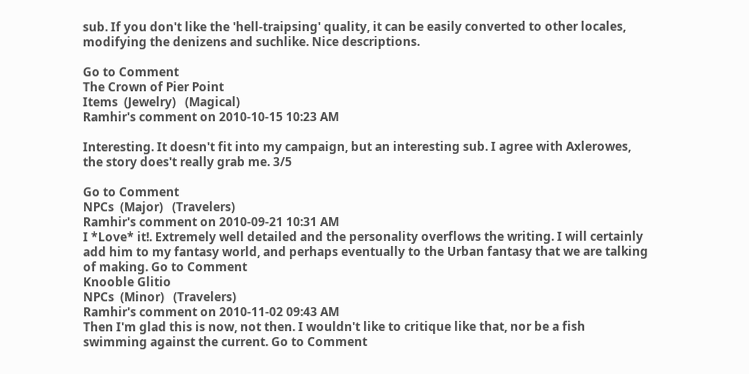sub. If you don't like the 'hell-traipsing' quality, it can be easily converted to other locales, modifying the denizens and suchlike. Nice descriptions.

Go to Comment
The Crown of Pier Point
Items  (Jewelry)   (Magical)
Ramhir's comment on 2010-10-15 10:23 AM

Interesting. It doesn't fit into my campaign, but an interesting sub. I agree with Axlerowes, the story does't really grab me. 3/5

Go to Comment
NPCs  (Major)   (Travelers)
Ramhir's comment on 2010-09-21 10:31 AM
I *Love* it!. Extremely well detailed and the personality overflows the writing. I will certainly add him to my fantasy world, and perhaps eventually to the Urban fantasy that we are talking of making. Go to Comment
Knooble Glitio
NPCs  (Minor)   (Travelers)
Ramhir's comment on 2010-11-02 09:43 AM
Then I'm glad this is now, not then. I wouldn't like to critique like that, nor be a fish swimming against the current. Go to Comment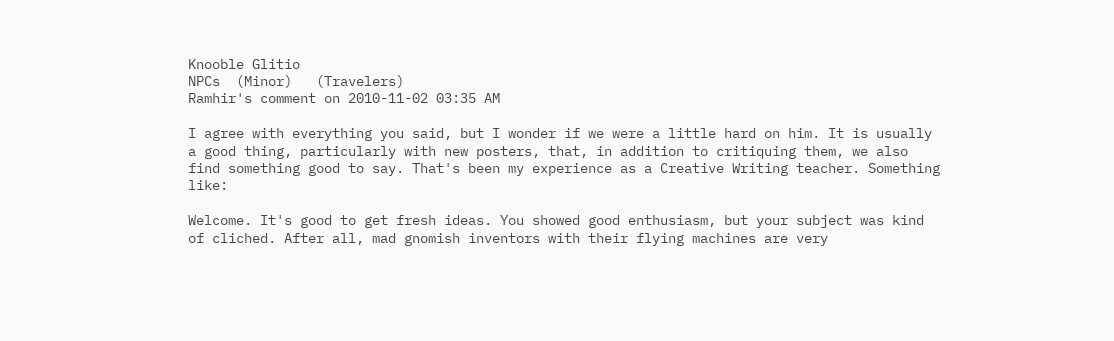Knooble Glitio
NPCs  (Minor)   (Travelers)
Ramhir's comment on 2010-11-02 03:35 AM

I agree with everything you said, but I wonder if we were a little hard on him. It is usually a good thing, particularly with new posters, that, in addition to critiquing them, we also find something good to say. That's been my experience as a Creative Writing teacher. Something like:

Welcome. It's good to get fresh ideas. You showed good enthusiasm, but your subject was kind of cliched. After all, mad gnomish inventors with their flying machines are very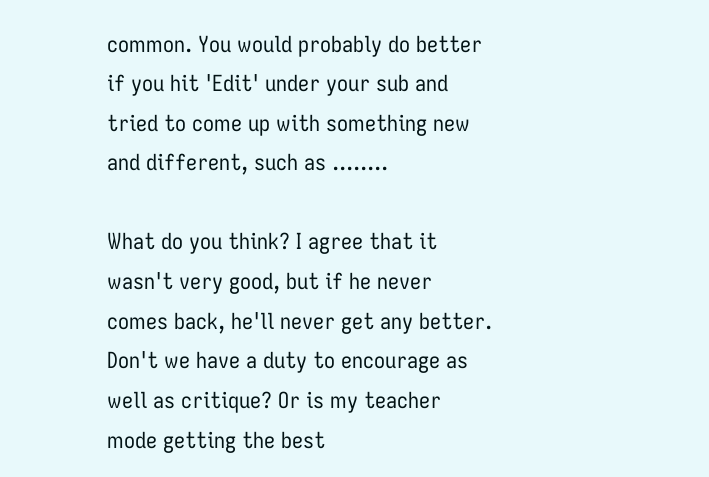common. You would probably do better if you hit 'Edit' under your sub and tried to come up with something new and different, such as ........

What do you think? I agree that it wasn't very good, but if he never comes back, he'll never get any better. Don't we have a duty to encourage as well as critique? Or is my teacher mode getting the best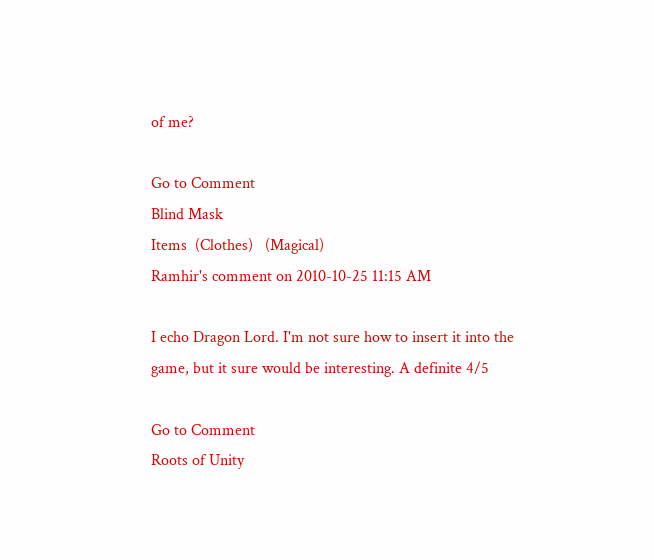of me?

Go to Comment
Blind Mask
Items  (Clothes)   (Magical)
Ramhir's comment on 2010-10-25 11:15 AM

I echo Dragon Lord. I'm not sure how to insert it into the game, but it sure would be interesting. A definite 4/5

Go to Comment
Roots of Unity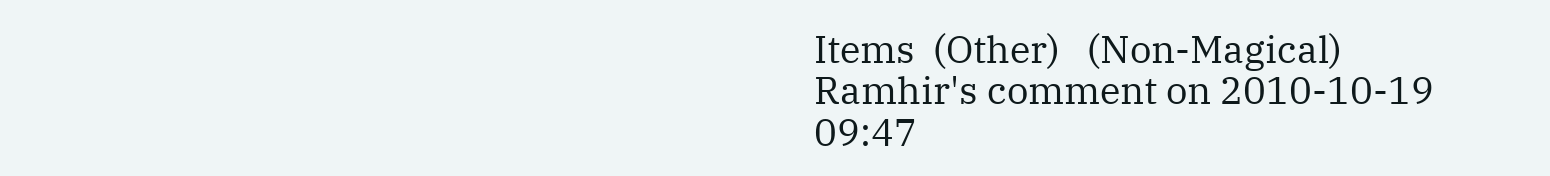Items  (Other)   (Non-Magical)
Ramhir's comment on 2010-10-19 09:47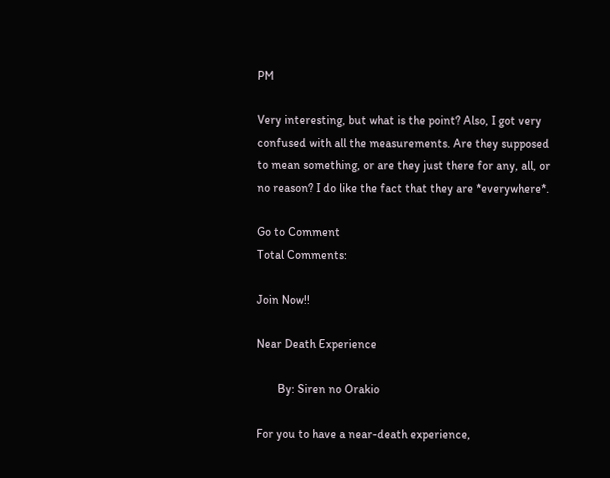PM

Very interesting, but what is the point? Also, I got very confused with all the measurements. Are they supposed to mean something, or are they just there for any, all, or no reason? I do like the fact that they are *everywhere*.

Go to Comment
Total Comments:

Join Now!!

Near Death Experience

       By: Siren no Orakio

For you to have a near-death experience,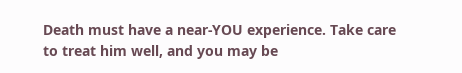Death must have a near-YOU experience. Take care to treat him well, and you may be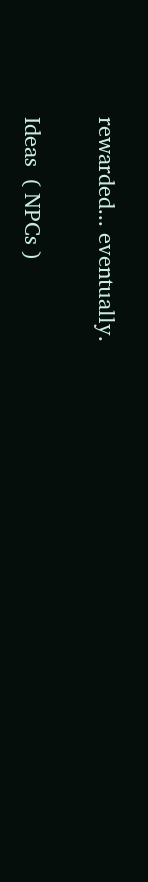rewarded... eventually.

Ideas  ( NPCs )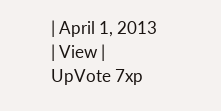| April 1, 2013 | View | UpVote 7xp